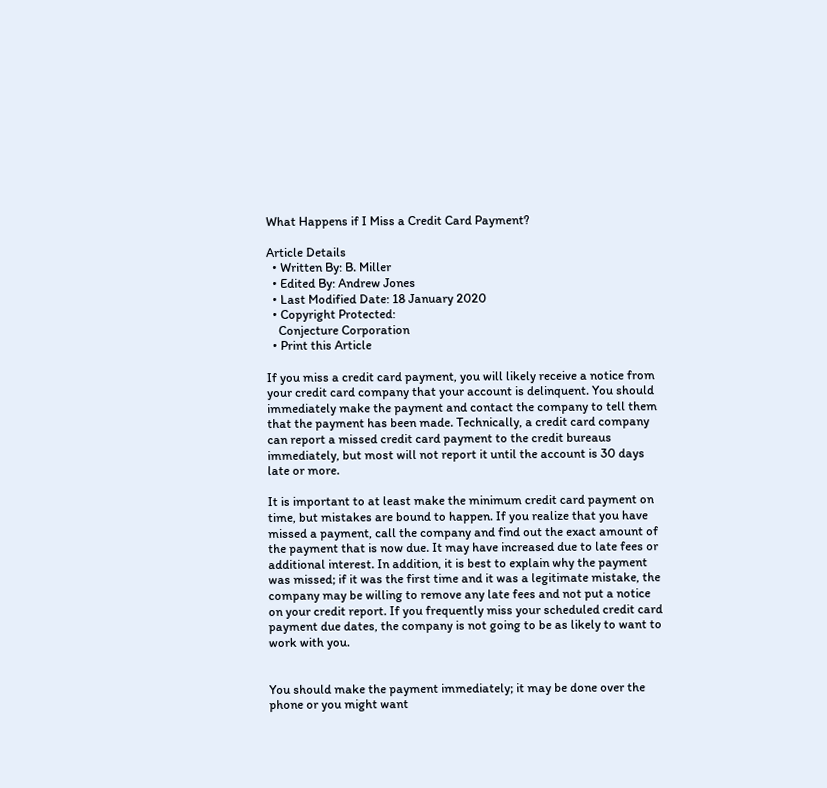What Happens if I Miss a Credit Card Payment?

Article Details
  • Written By: B. Miller
  • Edited By: Andrew Jones
  • Last Modified Date: 18 January 2020
  • Copyright Protected:
    Conjecture Corporation
  • Print this Article

If you miss a credit card payment, you will likely receive a notice from your credit card company that your account is delinquent. You should immediately make the payment and contact the company to tell them that the payment has been made. Technically, a credit card company can report a missed credit card payment to the credit bureaus immediately, but most will not report it until the account is 30 days late or more.

It is important to at least make the minimum credit card payment on time, but mistakes are bound to happen. If you realize that you have missed a payment, call the company and find out the exact amount of the payment that is now due. It may have increased due to late fees or additional interest. In addition, it is best to explain why the payment was missed; if it was the first time and it was a legitimate mistake, the company may be willing to remove any late fees and not put a notice on your credit report. If you frequently miss your scheduled credit card payment due dates, the company is not going to be as likely to want to work with you.


You should make the payment immediately; it may be done over the phone or you might want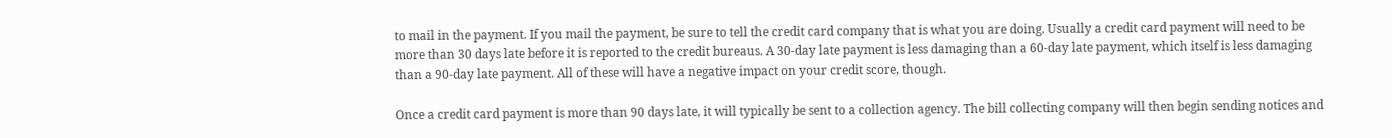to mail in the payment. If you mail the payment, be sure to tell the credit card company that is what you are doing. Usually a credit card payment will need to be more than 30 days late before it is reported to the credit bureaus. A 30-day late payment is less damaging than a 60-day late payment, which itself is less damaging than a 90-day late payment. All of these will have a negative impact on your credit score, though.

Once a credit card payment is more than 90 days late, it will typically be sent to a collection agency. The bill collecting company will then begin sending notices and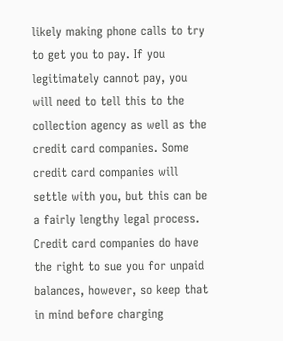likely making phone calls to try to get you to pay. If you legitimately cannot pay, you will need to tell this to the collection agency as well as the credit card companies. Some credit card companies will settle with you, but this can be a fairly lengthy legal process. Credit card companies do have the right to sue you for unpaid balances, however, so keep that in mind before charging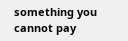something you cannot pay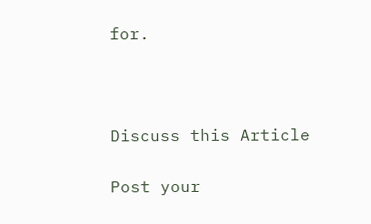for.



Discuss this Article

Post your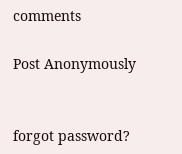comments

Post Anonymously


forgot password?